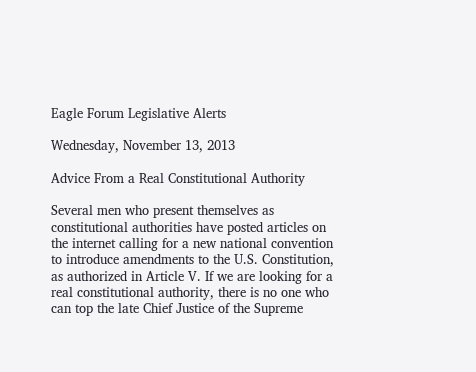Eagle Forum Legislative Alerts

Wednesday, November 13, 2013

Advice From a Real Constitutional Authority

Several men who present themselves as constitutional authorities have posted articles on the internet calling for a new national convention to introduce amendments to the U.S. Constitution, as authorized in Article V. If we are looking for a real constitutional authority, there is no one who can top the late Chief Justice of the Supreme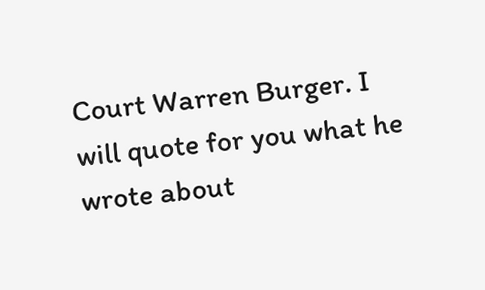Court Warren Burger. I will quote for you what he wrote about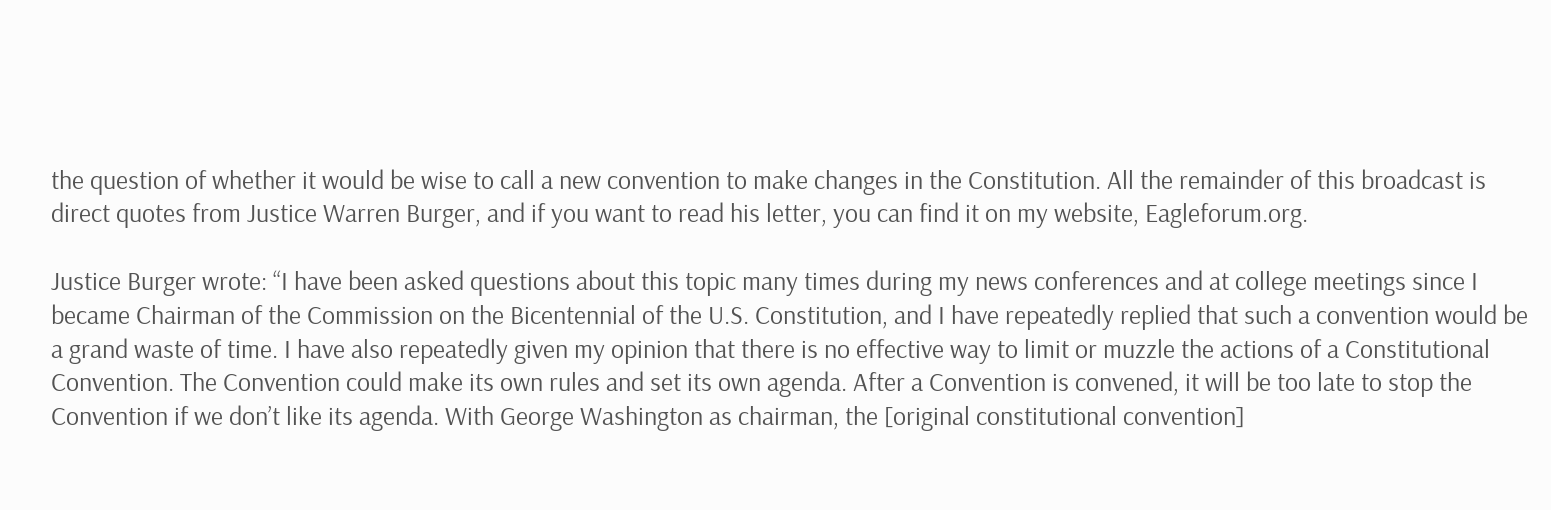the question of whether it would be wise to call a new convention to make changes in the Constitution. All the remainder of this broadcast is direct quotes from Justice Warren Burger, and if you want to read his letter, you can find it on my website, Eagleforum.org.

Justice Burger wrote: “I have been asked questions about this topic many times during my news conferences and at college meetings since I became Chairman of the Commission on the Bicentennial of the U.S. Constitution, and I have repeatedly replied that such a convention would be a grand waste of time. I have also repeatedly given my opinion that there is no effective way to limit or muzzle the actions of a Constitutional Convention. The Convention could make its own rules and set its own agenda. After a Convention is convened, it will be too late to stop the Convention if we don’t like its agenda. With George Washington as chairman, the [original constitutional convention]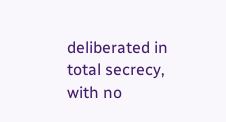deliberated in total secrecy, with no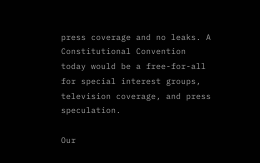press coverage and no leaks. A Constitutional Convention today would be a free-for-all for special interest groups, television coverage, and press speculation.

Our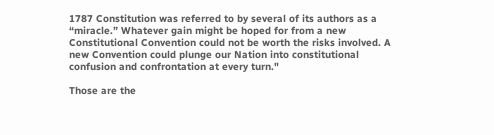1787 Constitution was referred to by several of its authors as a “miracle.” Whatever gain might be hoped for from a new Constitutional Convention could not be worth the risks involved. A new Convention could plunge our Nation into constitutional confusion and confrontation at every turn."

Those are the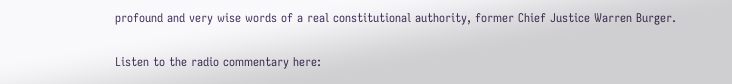profound and very wise words of a real constitutional authority, former Chief Justice Warren Burger.

Listen to the radio commentary here: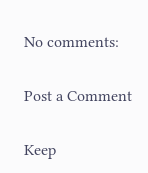No comments:

Post a Comment

Keep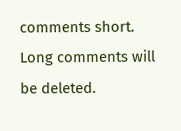comments short. Long comments will be deleted.